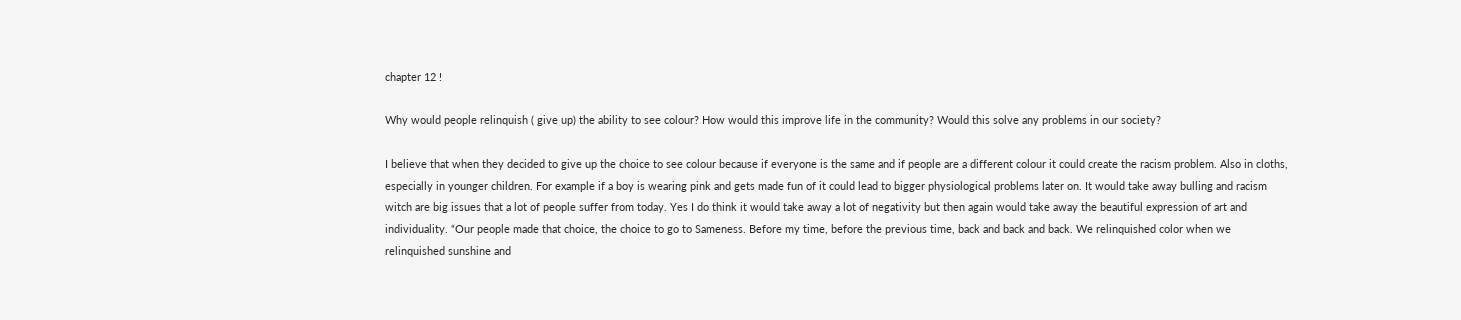chapter 12 !

Why would people relinquish ( give up) the ability to see colour? How would this improve life in the community? Would this solve any problems in our society?

I believe that when they decided to give up the choice to see colour because if everyone is the same and if people are a different colour it could create the racism problem. Also in cloths, especially in younger children. For example if a boy is wearing pink and gets made fun of it could lead to bigger physiological problems later on. It would take away bulling and racism witch are big issues that a lot of people suffer from today. Yes I do think it would take away a lot of negativity but then again would take away the beautiful expression of art and individuality. “Our people made that choice, the choice to go to Sameness. Before my time, before the previous time, back and back and back. We relinquished color when we relinquished sunshine and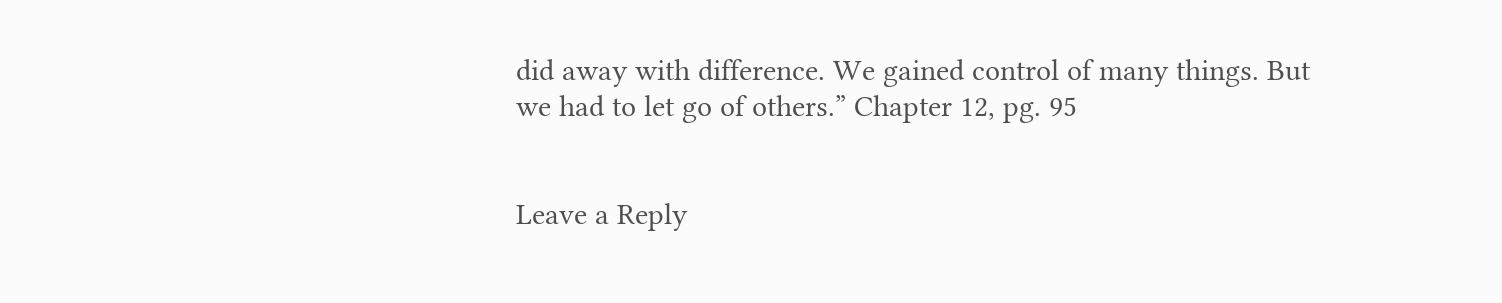did away with difference. We gained control of many things. But we had to let go of others.” Chapter 12, pg. 95


Leave a Reply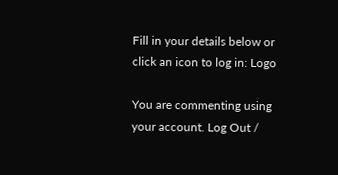Fill in your details below or click an icon to log in: Logo

You are commenting using your account. Log Out /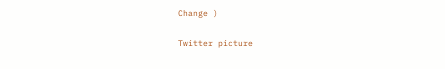Change )

Twitter picture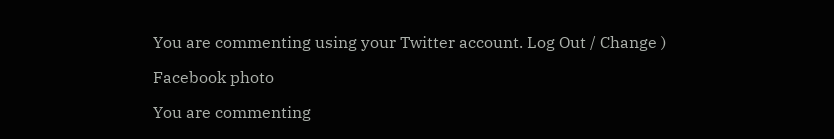You are commenting using your Twitter account. Log Out / Change )

Facebook photo

You are commenting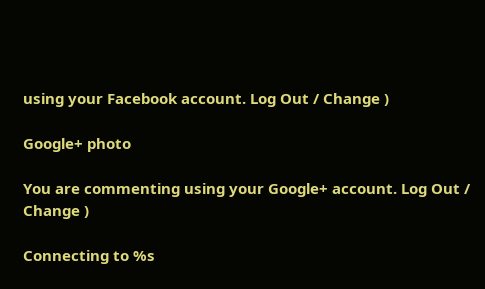using your Facebook account. Log Out / Change )

Google+ photo

You are commenting using your Google+ account. Log Out / Change )

Connecting to %s